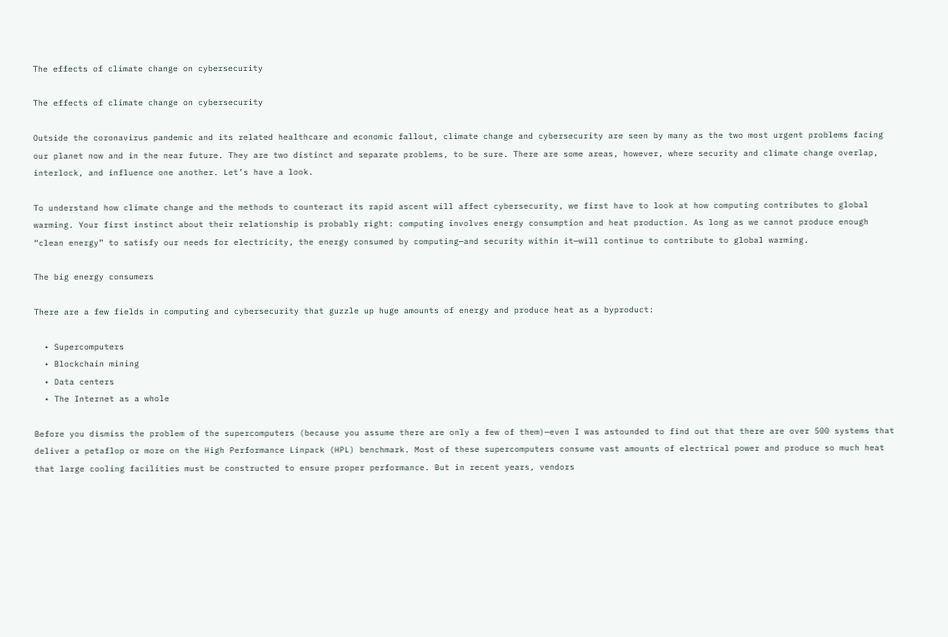The effects of climate change on cybersecurity

The effects of climate change on cybersecurity

Outside the coronavirus pandemic and its related healthcare and economic fallout, climate change and cybersecurity are seen by many as the two most urgent problems facing our planet now and in the near future. They are two distinct and separate problems, to be sure. There are some areas, however, where security and climate change overlap, interlock, and influence one another. Let’s have a look.

To understand how climate change and the methods to counteract its rapid ascent will affect cybersecurity, we first have to look at how computing contributes to global warming. Your first instinct about their relationship is probably right: computing involves energy consumption and heat production. As long as we cannot produce enough “clean energy” to satisfy our needs for electricity, the energy consumed by computing—and security within it—will continue to contribute to global warming.

The big energy consumers

There are a few fields in computing and cybersecurity that guzzle up huge amounts of energy and produce heat as a byproduct:

  • Supercomputers
  • Blockchain mining
  • Data centers
  • The Internet as a whole

Before you dismiss the problem of the supercomputers (because you assume there are only a few of them)—even I was astounded to find out that there are over 500 systems that deliver a petaflop or more on the High Performance Linpack (HPL) benchmark. Most of these supercomputers consume vast amounts of electrical power and produce so much heat that large cooling facilities must be constructed to ensure proper performance. But in recent years, vendors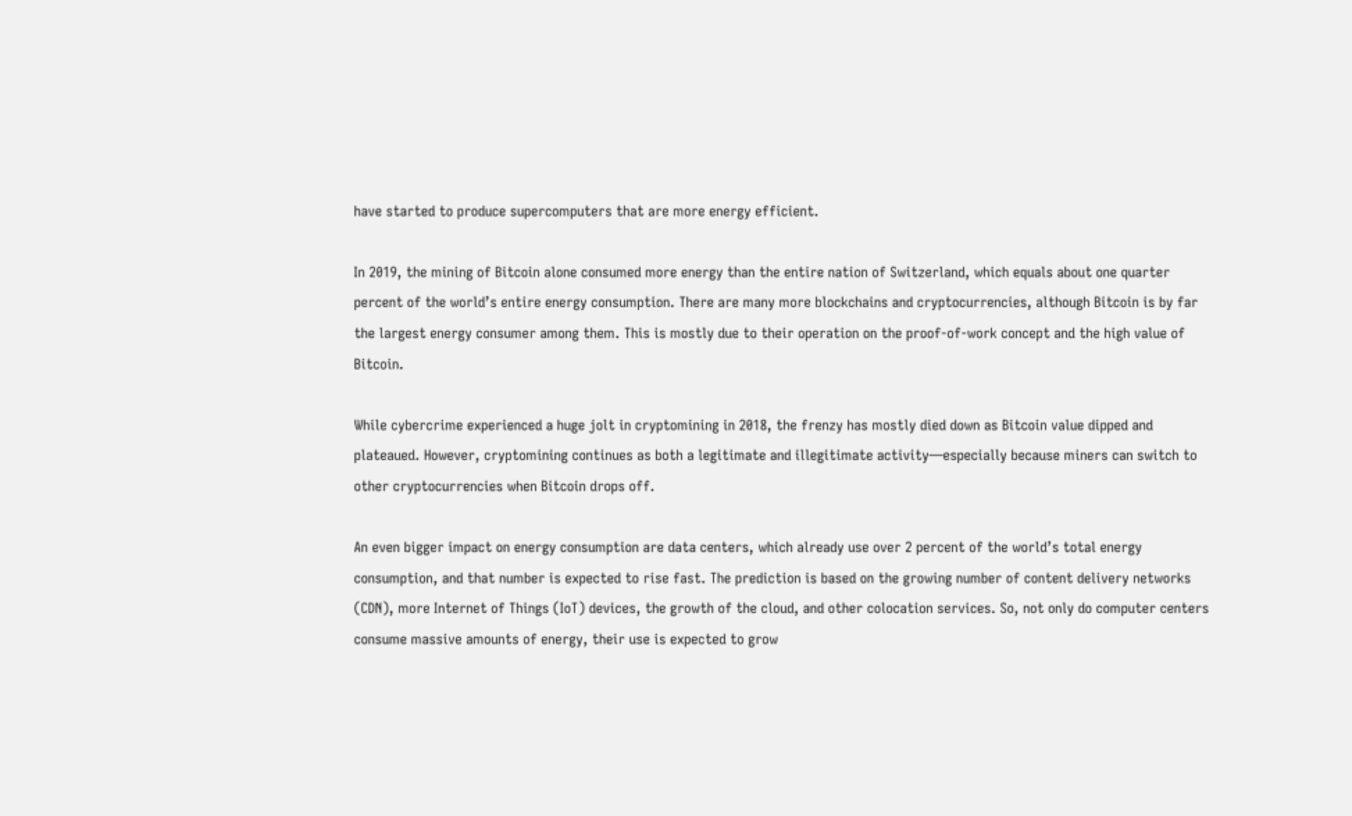have started to produce supercomputers that are more energy efficient.

In 2019, the mining of Bitcoin alone consumed more energy than the entire nation of Switzerland, which equals about one quarter percent of the world’s entire energy consumption. There are many more blockchains and cryptocurrencies, although Bitcoin is by far the largest energy consumer among them. This is mostly due to their operation on the proof-of-work concept and the high value of Bitcoin.

While cybercrime experienced a huge jolt in cryptomining in 2018, the frenzy has mostly died down as Bitcoin value dipped and plateaued. However, cryptomining continues as both a legitimate and illegitimate activity—especially because miners can switch to other cryptocurrencies when Bitcoin drops off.

An even bigger impact on energy consumption are data centers, which already use over 2 percent of the world’s total energy consumption, and that number is expected to rise fast. The prediction is based on the growing number of content delivery networks (CDN), more Internet of Things (IoT) devices, the growth of the cloud, and other colocation services. So, not only do computer centers consume massive amounts of energy, their use is expected to grow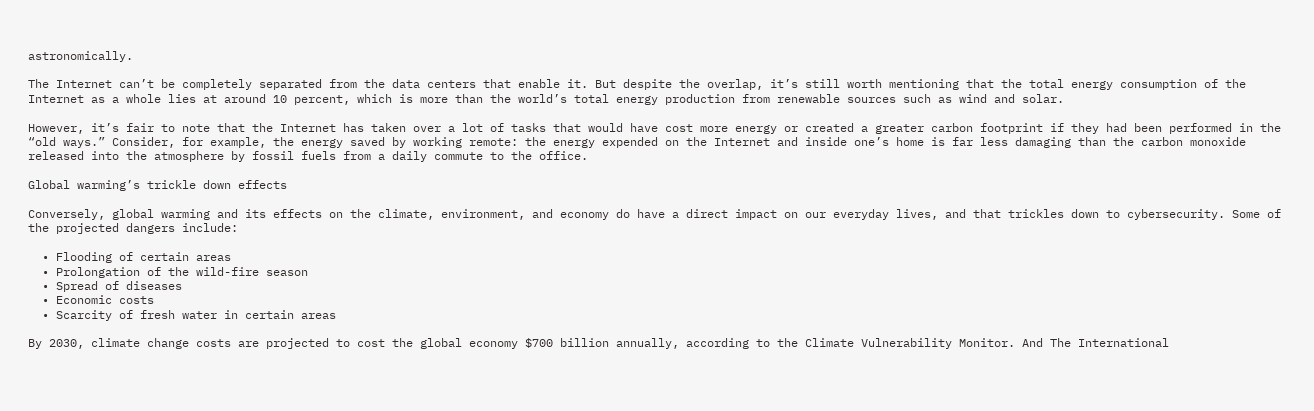astronomically.

The Internet can’t be completely separated from the data centers that enable it. But despite the overlap, it’s still worth mentioning that the total energy consumption of the Internet as a whole lies at around 10 percent, which is more than the world’s total energy production from renewable sources such as wind and solar.

However, it’s fair to note that the Internet has taken over a lot of tasks that would have cost more energy or created a greater carbon footprint if they had been performed in the “old ways.” Consider, for example, the energy saved by working remote: the energy expended on the Internet and inside one’s home is far less damaging than the carbon monoxide released into the atmosphere by fossil fuels from a daily commute to the office.

Global warming’s trickle down effects

Conversely, global warming and its effects on the climate, environment, and economy do have a direct impact on our everyday lives, and that trickles down to cybersecurity. Some of the projected dangers include:

  • Flooding of certain areas
  • Prolongation of the wild-fire season
  • Spread of diseases
  • Economic costs
  • Scarcity of fresh water in certain areas

By 2030, climate change costs are projected to cost the global economy $700 billion annually, according to the Climate Vulnerability Monitor. And The International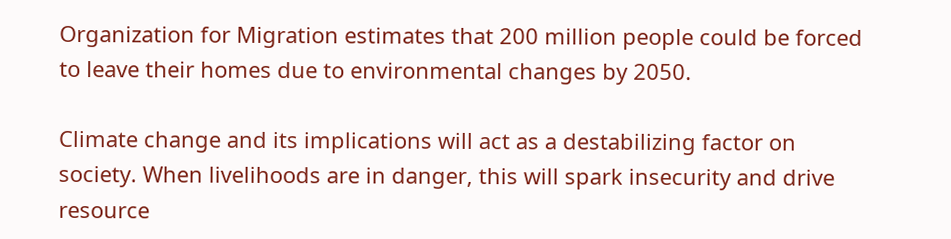Organization for Migration estimates that 200 million people could be forced to leave their homes due to environmental changes by 2050.

Climate change and its implications will act as a destabilizing factor on society. When livelihoods are in danger, this will spark insecurity and drive resource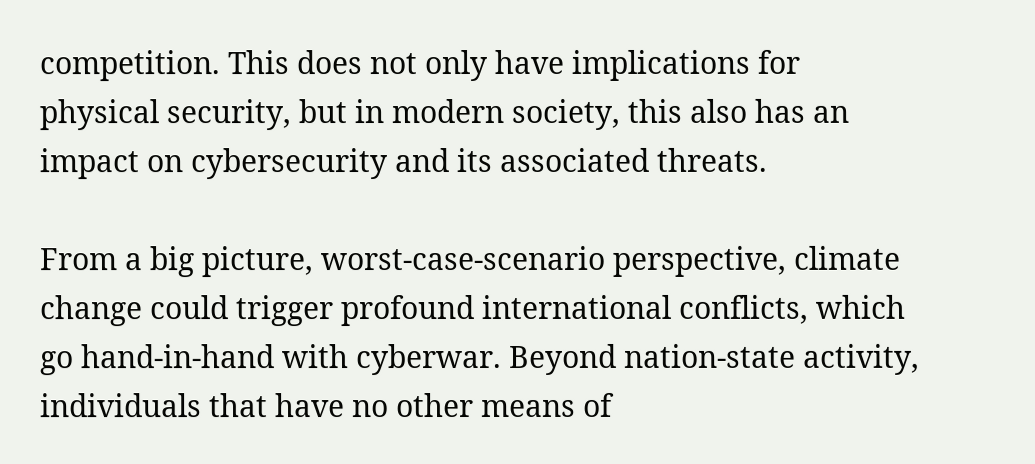competition. This does not only have implications for physical security, but in modern society, this also has an impact on cybersecurity and its associated threats.

From a big picture, worst-case-scenario perspective, climate change could trigger profound international conflicts, which go hand-in-hand with cyberwar. Beyond nation-state activity, individuals that have no other means of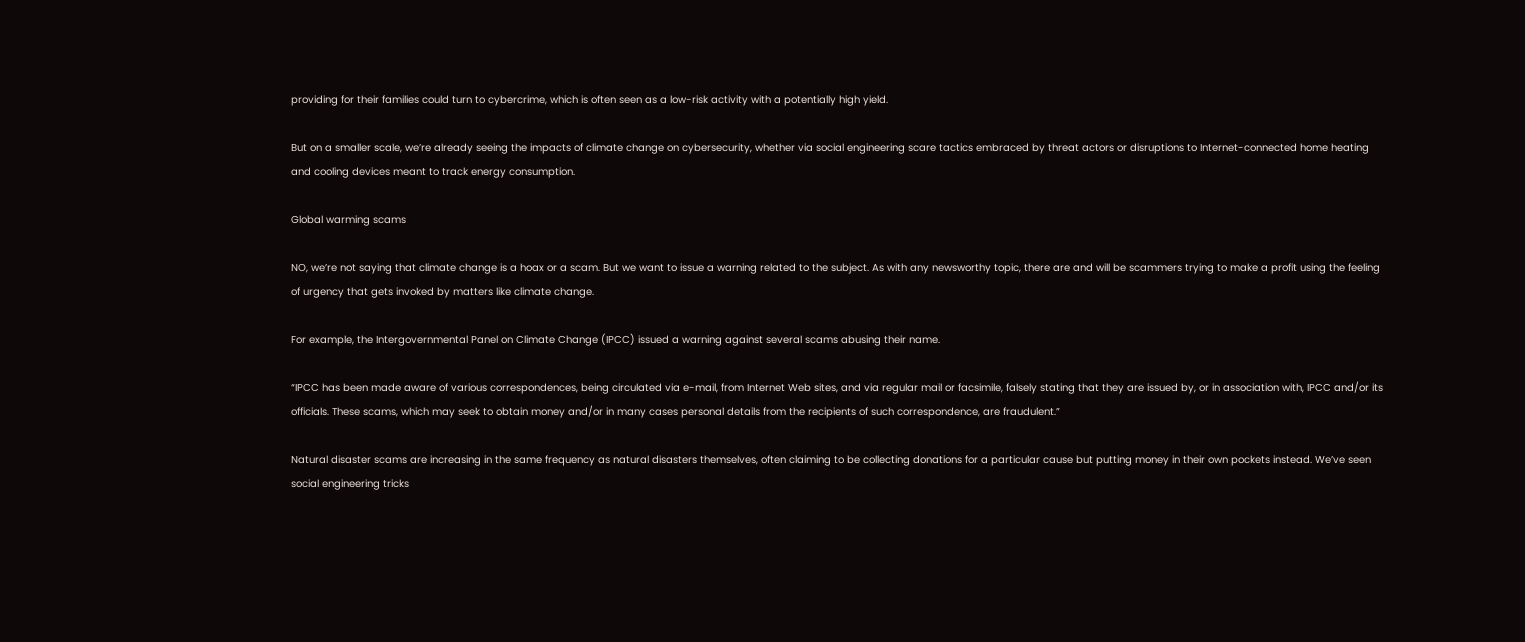providing for their families could turn to cybercrime, which is often seen as a low-risk activity with a potentially high yield.

But on a smaller scale, we’re already seeing the impacts of climate change on cybersecurity, whether via social engineering scare tactics embraced by threat actors or disruptions to Internet-connected home heating and cooling devices meant to track energy consumption.

Global warming scams

NO, we’re not saying that climate change is a hoax or a scam. But we want to issue a warning related to the subject. As with any newsworthy topic, there are and will be scammers trying to make a profit using the feeling of urgency that gets invoked by matters like climate change.

For example, the Intergovernmental Panel on Climate Change (IPCC) issued a warning against several scams abusing their name.

“IPCC has been made aware of various correspondences, being circulated via e-mail, from Internet Web sites, and via regular mail or facsimile, falsely stating that they are issued by, or in association with, IPCC and/or its officials. These scams, which may seek to obtain money and/or in many cases personal details from the recipients of such correspondence, are fraudulent.”

Natural disaster scams are increasing in the same frequency as natural disasters themselves, often claiming to be collecting donations for a particular cause but putting money in their own pockets instead. We’ve seen social engineering tricks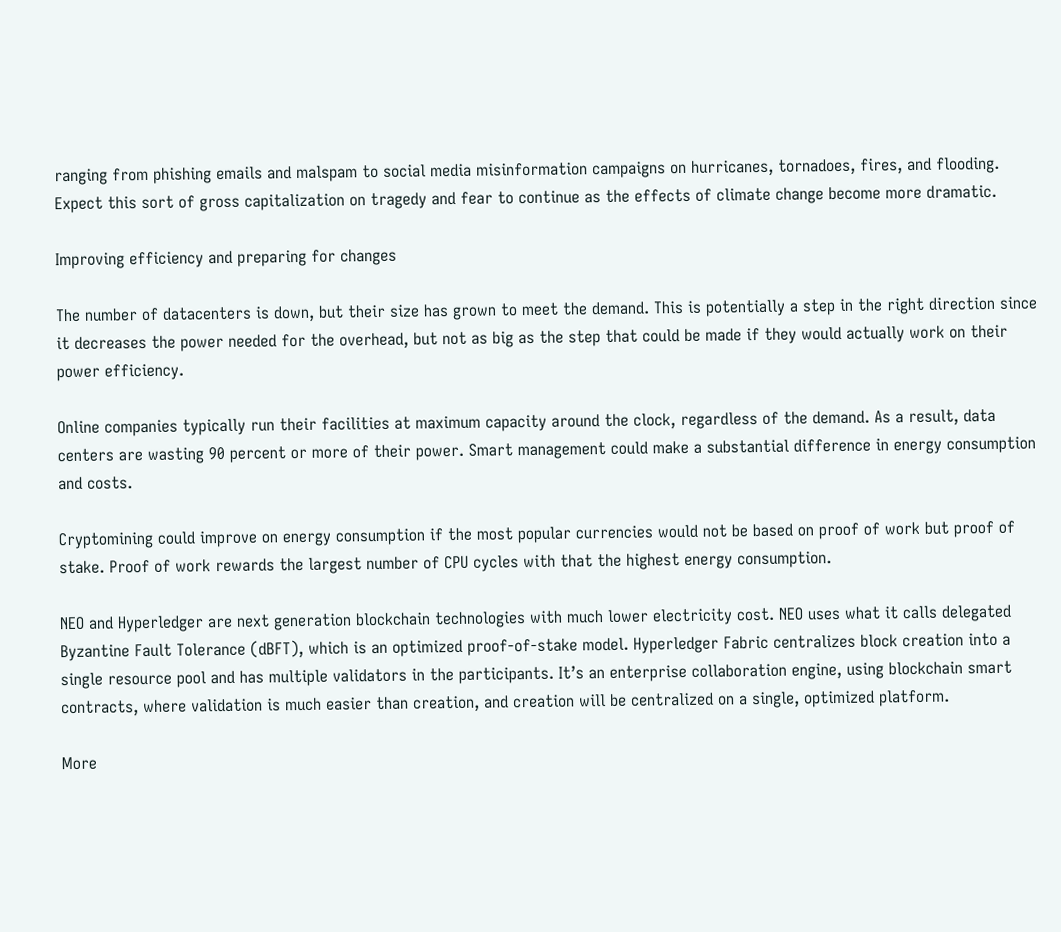ranging from phishing emails and malspam to social media misinformation campaigns on hurricanes, tornadoes, fires, and flooding. Expect this sort of gross capitalization on tragedy and fear to continue as the effects of climate change become more dramatic.

Improving efficiency and preparing for changes

The number of datacenters is down, but their size has grown to meet the demand. This is potentially a step in the right direction since it decreases the power needed for the overhead, but not as big as the step that could be made if they would actually work on their power efficiency.

Online companies typically run their facilities at maximum capacity around the clock, regardless of the demand. As a result, data centers are wasting 90 percent or more of their power. Smart management could make a substantial difference in energy consumption and costs.

Cryptomining could improve on energy consumption if the most popular currencies would not be based on proof of work but proof of stake. Proof of work rewards the largest number of CPU cycles with that the highest energy consumption.

NEO and Hyperledger are next generation blockchain technologies with much lower electricity cost. NEO uses what it calls delegated Byzantine Fault Tolerance (dBFT), which is an optimized proof-of-stake model. Hyperledger Fabric centralizes block creation into a single resource pool and has multiple validators in the participants. It’s an enterprise collaboration engine, using blockchain smart contracts, where validation is much easier than creation, and creation will be centralized on a single, optimized platform.

More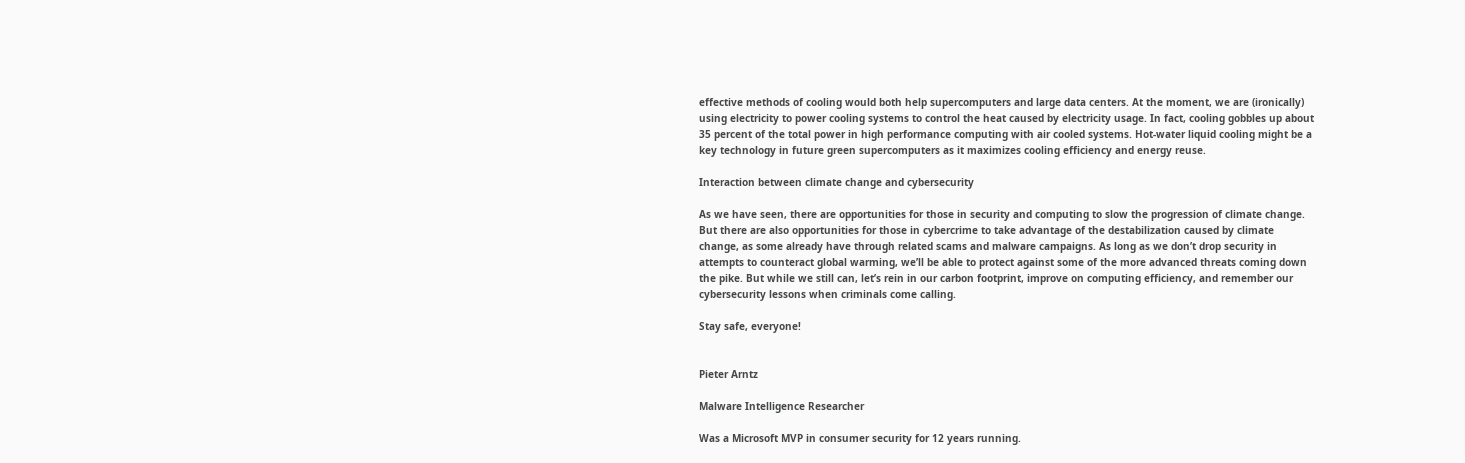effective methods of cooling would both help supercomputers and large data centers. At the moment, we are (ironically) using electricity to power cooling systems to control the heat caused by electricity usage. In fact, cooling gobbles up about 35 percent of the total power in high performance computing with air cooled systems. Hot-water liquid cooling might be a key technology in future green supercomputers as it maximizes cooling efficiency and energy reuse.

Interaction between climate change and cybersecurity

As we have seen, there are opportunities for those in security and computing to slow the progression of climate change. But there are also opportunities for those in cybercrime to take advantage of the destabilization caused by climate change, as some already have through related scams and malware campaigns. As long as we don’t drop security in attempts to counteract global warming, we’ll be able to protect against some of the more advanced threats coming down the pike. But while we still can, let’s rein in our carbon footprint, improve on computing efficiency, and remember our cybersecurity lessons when criminals come calling.

Stay safe, everyone!


Pieter Arntz

Malware Intelligence Researcher

Was a Microsoft MVP in consumer security for 12 years running.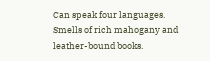Can speak four languages. Smells of rich mahogany and leather-bound books.